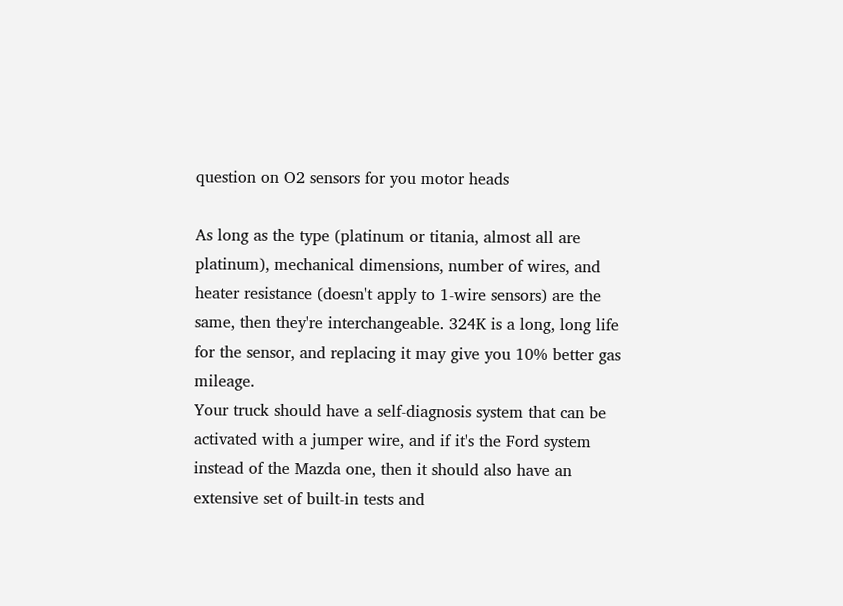question on O2 sensors for you motor heads

As long as the type (platinum or titania, almost all are platinum), mechanical dimensions, number of wires, and heater resistance (doesn't apply to 1-wire sensors) are the same, then they're interchangeable. 324K is a long, long life for the sensor, and replacing it may give you 10% better gas mileage.
Your truck should have a self-diagnosis system that can be activated with a jumper wire, and if it's the Ford system instead of the Mazda one, then it should also have an extensive set of built-in tests and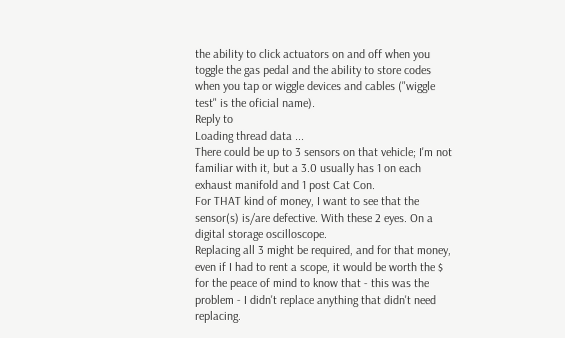the ability to click actuators on and off when you toggle the gas pedal and the ability to store codes when you tap or wiggle devices and cables ("wiggle test" is the oficial name).
Reply to
Loading thread data ...
There could be up to 3 sensors on that vehicle; I'm not familiar with it, but a 3.0 usually has 1 on each exhaust manifold and 1 post Cat Con.
For THAT kind of money, I want to see that the sensor(s) is/are defective. With these 2 eyes. On a digital storage oscilloscope.
Replacing all 3 might be required, and for that money, even if I had to rent a scope, it would be worth the $ for the peace of mind to know that - this was the problem - I didn't replace anything that didn't need replacing.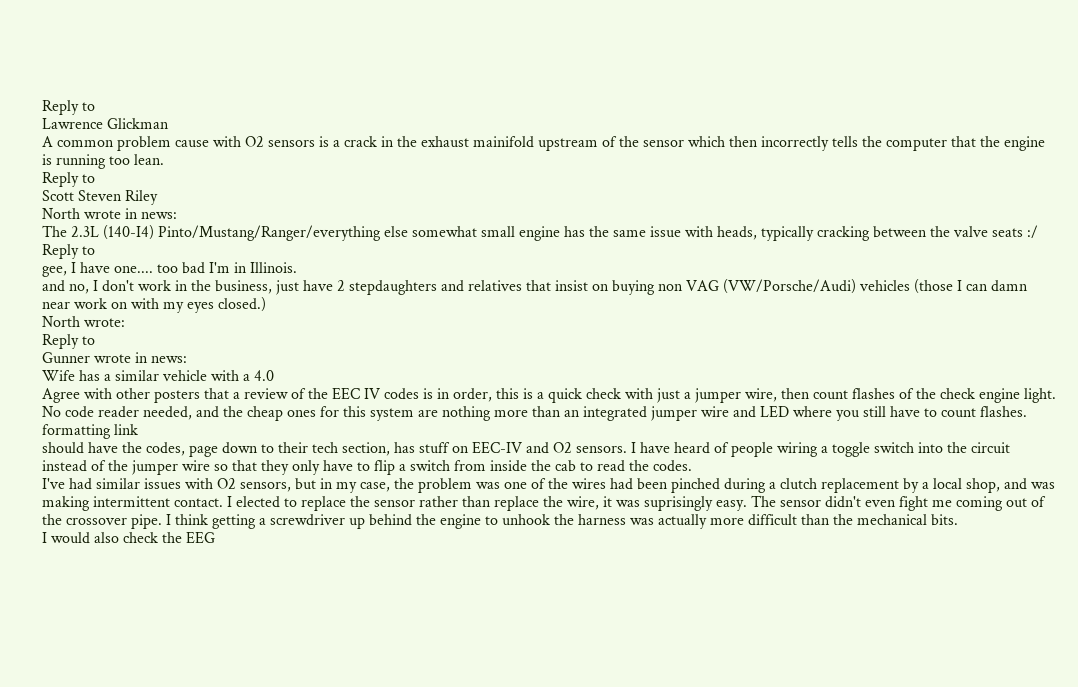Reply to
Lawrence Glickman
A common problem cause with O2 sensors is a crack in the exhaust mainifold upstream of the sensor which then incorrectly tells the computer that the engine is running too lean.
Reply to
Scott Steven Riley
North wrote in news:
The 2.3L (140-I4) Pinto/Mustang/Ranger/everything else somewhat small engine has the same issue with heads, typically cracking between the valve seats :/
Reply to
gee, I have one.... too bad I'm in Illinois.
and no, I don't work in the business, just have 2 stepdaughters and relatives that insist on buying non VAG (VW/Porsche/Audi) vehicles (those I can damn near work on with my eyes closed.)
North wrote:
Reply to
Gunner wrote in news:
Wife has a similar vehicle with a 4.0
Agree with other posters that a review of the EEC IV codes is in order, this is a quick check with just a jumper wire, then count flashes of the check engine light. No code reader needed, and the cheap ones for this system are nothing more than an integrated jumper wire and LED where you still have to count flashes.
formatting link
should have the codes, page down to their tech section, has stuff on EEC-IV and O2 sensors. I have heard of people wiring a toggle switch into the circuit instead of the jumper wire so that they only have to flip a switch from inside the cab to read the codes.
I've had similar issues with O2 sensors, but in my case, the problem was one of the wires had been pinched during a clutch replacement by a local shop, and was making intermittent contact. I elected to replace the sensor rather than replace the wire, it was suprisingly easy. The sensor didn't even fight me coming out of the crossover pipe. I think getting a screwdriver up behind the engine to unhook the harness was actually more difficult than the mechanical bits.
I would also check the EEG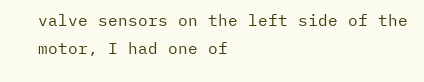valve sensors on the left side of the motor, I had one of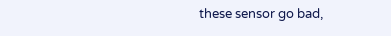these sensor go bad,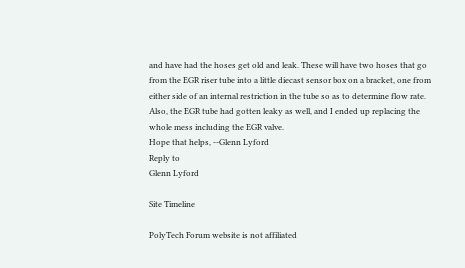and have had the hoses get old and leak. These will have two hoses that go from the EGR riser tube into a little diecast sensor box on a bracket, one from either side of an internal restriction in the tube so as to determine flow rate. Also, the EGR tube had gotten leaky as well, and I ended up replacing the whole mess including the EGR valve.
Hope that helps, --Glenn Lyford
Reply to
Glenn Lyford

Site Timeline

PolyTech Forum website is not affiliated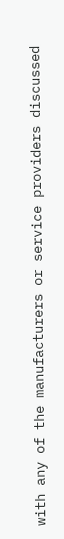with any of the manufacturers or service providers discussed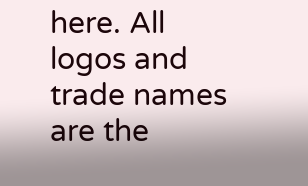here. All logos and trade names are the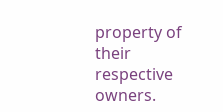property of their respective owners.